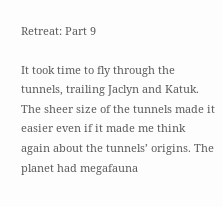Retreat: Part 9

It took time to fly through the tunnels, trailing Jaclyn and Katuk. The sheer size of the tunnels made it easier even if it made me think again about the tunnels’ origins. The planet had megafauna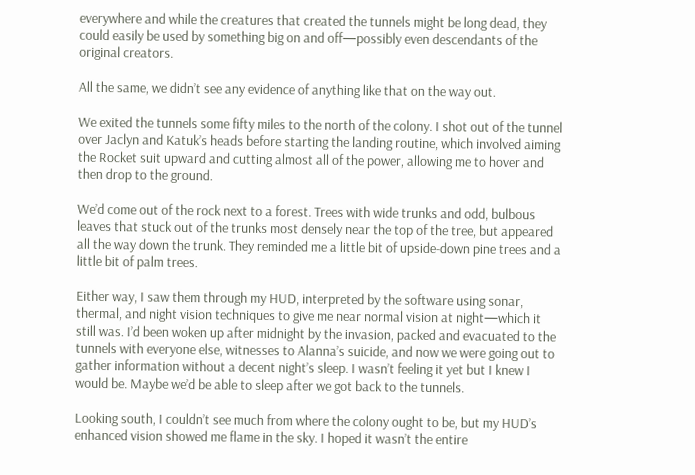everywhere and while the creatures that created the tunnels might be long dead, they could easily be used by something big on and off—possibly even descendants of the original creators.

All the same, we didn’t see any evidence of anything like that on the way out.

We exited the tunnels some fifty miles to the north of the colony. I shot out of the tunnel over Jaclyn and Katuk’s heads before starting the landing routine, which involved aiming the Rocket suit upward and cutting almost all of the power, allowing me to hover and then drop to the ground.

We’d come out of the rock next to a forest. Trees with wide trunks and odd, bulbous leaves that stuck out of the trunks most densely near the top of the tree, but appeared all the way down the trunk. They reminded me a little bit of upside-down pine trees and a little bit of palm trees.

Either way, I saw them through my HUD, interpreted by the software using sonar, thermal, and night vision techniques to give me near normal vision at night—which it still was. I’d been woken up after midnight by the invasion, packed and evacuated to the tunnels with everyone else, witnesses to Alanna’s suicide, and now we were going out to gather information without a decent night’s sleep. I wasn’t feeling it yet but I knew I would be. Maybe we’d be able to sleep after we got back to the tunnels.

Looking south, I couldn’t see much from where the colony ought to be, but my HUD’s enhanced vision showed me flame in the sky. I hoped it wasn’t the entire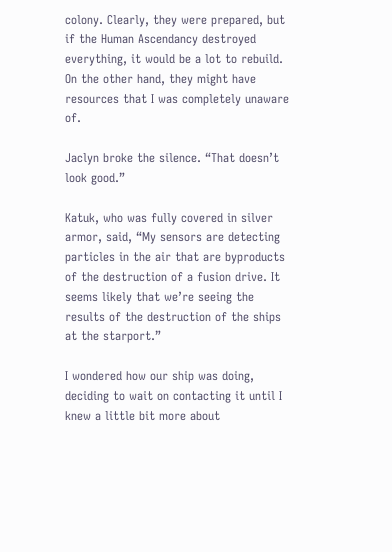colony. Clearly, they were prepared, but if the Human Ascendancy destroyed everything, it would be a lot to rebuild. On the other hand, they might have resources that I was completely unaware of.

Jaclyn broke the silence. “That doesn’t look good.”

Katuk, who was fully covered in silver armor, said, “My sensors are detecting particles in the air that are byproducts of the destruction of a fusion drive. It seems likely that we’re seeing the results of the destruction of the ships at the starport.”

I wondered how our ship was doing, deciding to wait on contacting it until I knew a little bit more about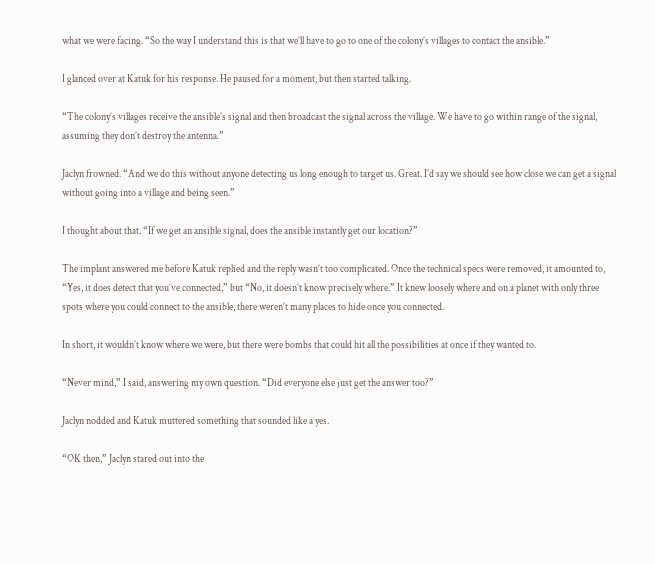what we were facing. “So the way I understand this is that we’ll have to go to one of the colony’s villages to contact the ansible.”

I glanced over at Katuk for his response. He paused for a moment, but then started talking.

“The colony’s villages receive the ansible’s signal and then broadcast the signal across the village. We have to go within range of the signal, assuming they don’t destroy the antenna.”

Jaclyn frowned. “And we do this without anyone detecting us long enough to target us. Great. I’d say we should see how close we can get a signal without going into a village and being seen.”

I thought about that. “If we get an ansible signal, does the ansible instantly get our location?”

The implant answered me before Katuk replied and the reply wasn’t too complicated. Once the technical specs were removed, it amounted to, “Yes, it does detect that you’ve connected,” but “No, it doesn’t know precisely where.” It knew loosely where and on a planet with only three spots where you could connect to the ansible, there weren’t many places to hide once you connected.

In short, it wouldn’t know where we were, but there were bombs that could hit all the possibilities at once if they wanted to.

“Never mind,” I said, answering my own question. “Did everyone else just get the answer too?”

Jaclyn nodded and Katuk muttered something that sounded like a yes.

“OK then,” Jaclyn stared out into the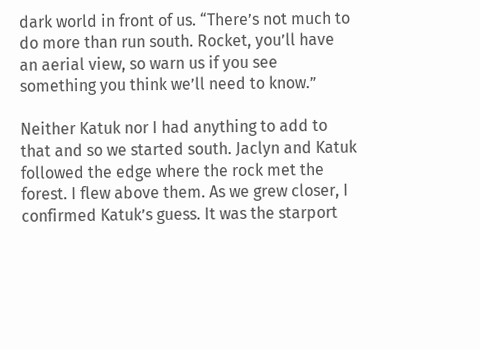dark world in front of us. “There’s not much to do more than run south. Rocket, you’ll have an aerial view, so warn us if you see something you think we’ll need to know.”

Neither Katuk nor I had anything to add to that and so we started south. Jaclyn and Katuk followed the edge where the rock met the forest. I flew above them. As we grew closer, I confirmed Katuk’s guess. It was the starport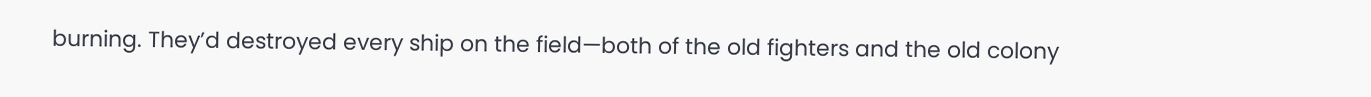burning. They’d destroyed every ship on the field—both of the old fighters and the old colony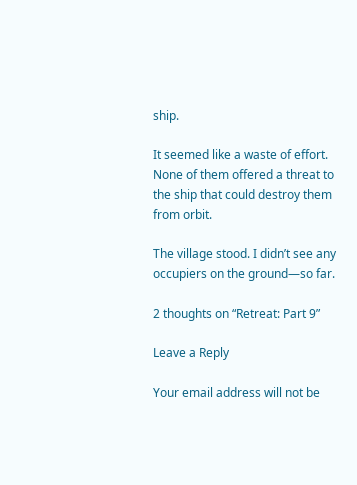ship.

It seemed like a waste of effort. None of them offered a threat to the ship that could destroy them from orbit.

The village stood. I didn’t see any occupiers on the ground—so far.

2 thoughts on “Retreat: Part 9”

Leave a Reply

Your email address will not be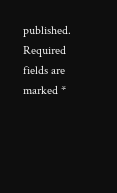published. Required fields are marked *